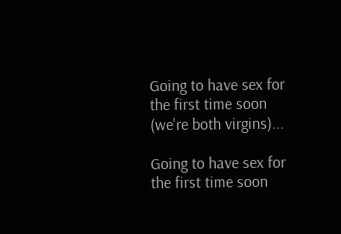Going to have sex for the first time soon (we're both virgins)...

Going to have sex for the first time soon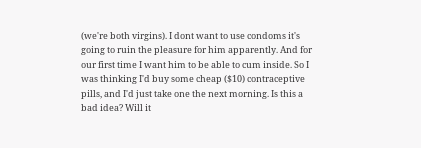(we're both virgins). I dont want to use condoms it's going to ruin the pleasure for him apparently. And for our first time I want him to be able to cum inside. So I was thinking I'd buy some cheap ($10) contraceptive pills, and I'd just take one the next morning. Is this a bad idea? Will it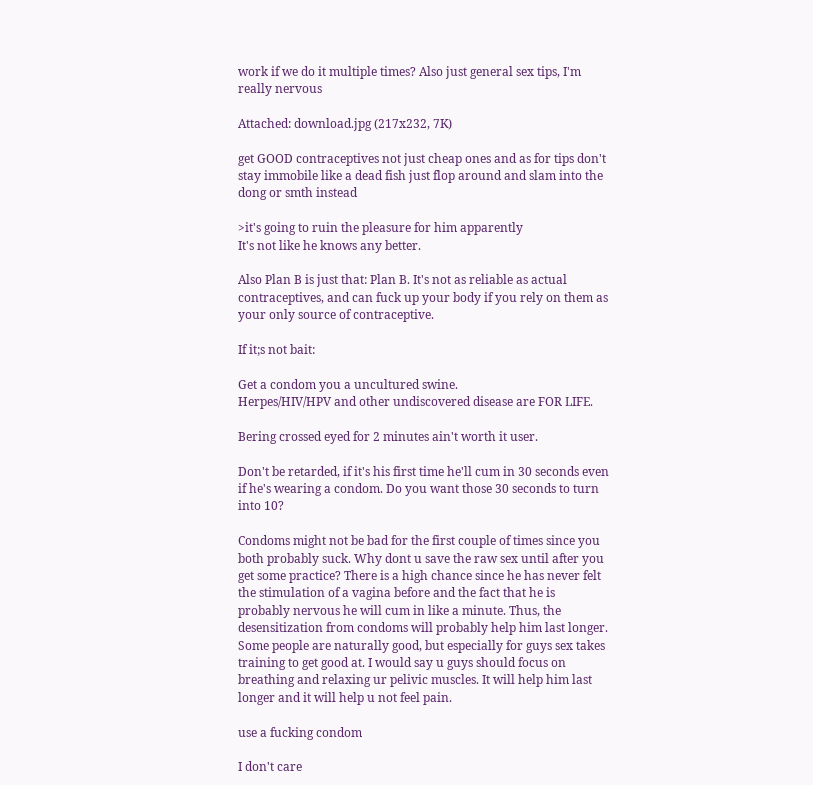work if we do it multiple times? Also just general sex tips, I'm really nervous

Attached: download.jpg (217x232, 7K)

get GOOD contraceptives not just cheap ones and as for tips don't stay immobile like a dead fish just flop around and slam into the dong or smth instead

>it's going to ruin the pleasure for him apparently
It's not like he knows any better.

Also Plan B is just that: Plan B. It's not as reliable as actual contraceptives, and can fuck up your body if you rely on them as your only source of contraceptive.

If it;s not bait:

Get a condom you a uncultured swine.
Herpes/HIV/HPV and other undiscovered disease are FOR LIFE.

Bering crossed eyed for 2 minutes ain't worth it user.

Don't be retarded, if it's his first time he'll cum in 30 seconds even if he's wearing a condom. Do you want those 30 seconds to turn into 10?

Condoms might not be bad for the first couple of times since you both probably suck. Why dont u save the raw sex until after you get some practice? There is a high chance since he has never felt the stimulation of a vagina before and the fact that he is probably nervous he will cum in like a minute. Thus, the desensitization from condoms will probably help him last longer. Some people are naturally good, but especially for guys sex takes training to get good at. I would say u guys should focus on breathing and relaxing ur pelivic muscles. It will help him last longer and it will help u not feel pain.

use a fucking condom

I don't care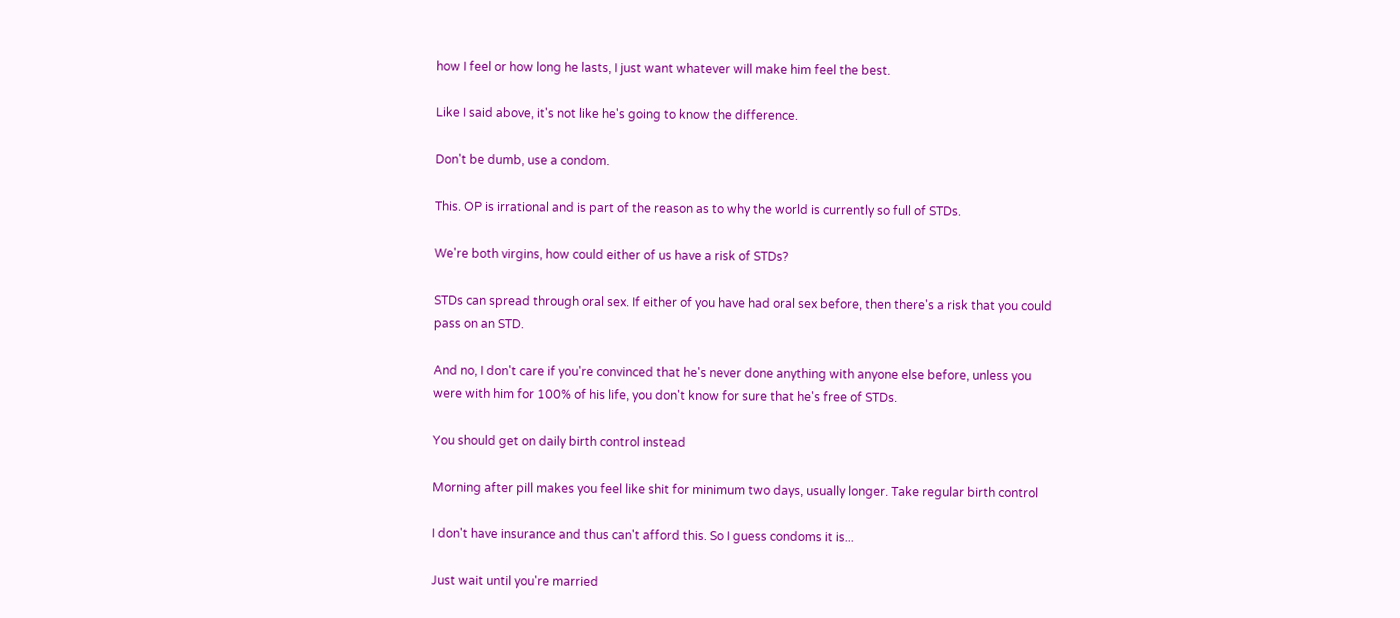how I feel or how long he lasts, I just want whatever will make him feel the best.

Like I said above, it's not like he's going to know the difference.

Don't be dumb, use a condom.

This. OP is irrational and is part of the reason as to why the world is currently so full of STDs.

We're both virgins, how could either of us have a risk of STDs?

STDs can spread through oral sex. If either of you have had oral sex before, then there's a risk that you could pass on an STD.

And no, I don't care if you're convinced that he's never done anything with anyone else before, unless you were with him for 100% of his life, you don't know for sure that he's free of STDs.

You should get on daily birth control instead

Morning after pill makes you feel like shit for minimum two days, usually longer. Take regular birth control

I don't have insurance and thus can't afford this. So I guess condoms it is...

Just wait until you're married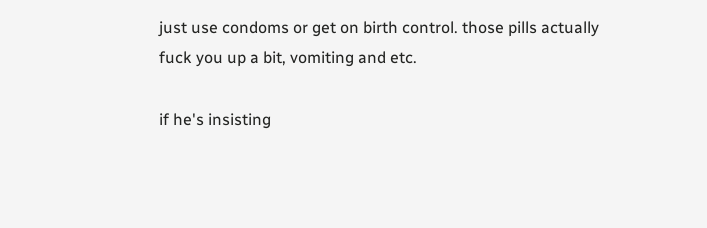just use condoms or get on birth control. those pills actually fuck you up a bit, vomiting and etc.

if he's insisting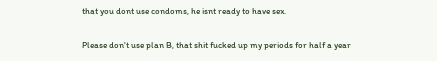that you dont use condoms, he isnt ready to have sex.

Please don't use plan B, that shit fucked up my periods for half a year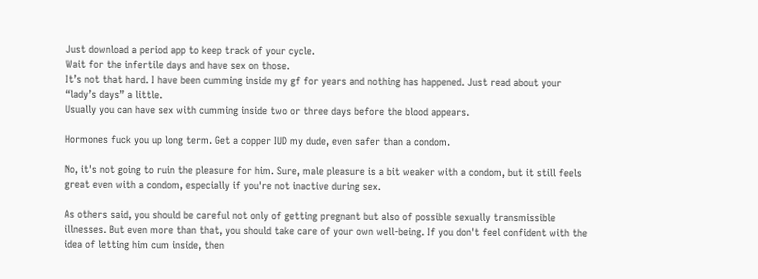Just download a period app to keep track of your cycle.
Wait for the infertile days and have sex on those.
It’s not that hard. I have been cumming inside my gf for years and nothing has happened. Just read about your “lady’s days” a little.
Usually you can have sex with cumming inside two or three days before the blood appears.

Hormones fuck you up long term. Get a copper IUD my dude, even safer than a condom.

No, it's not going to ruin the pleasure for him. Sure, male pleasure is a bit weaker with a condom, but it still feels great even with a condom, especially if you're not inactive during sex.

As others said, you should be careful not only of getting pregnant but also of possible sexually transmissible illnesses. But even more than that, you should take care of your own well-being. If you don't feel confident with the idea of letting him cum inside, then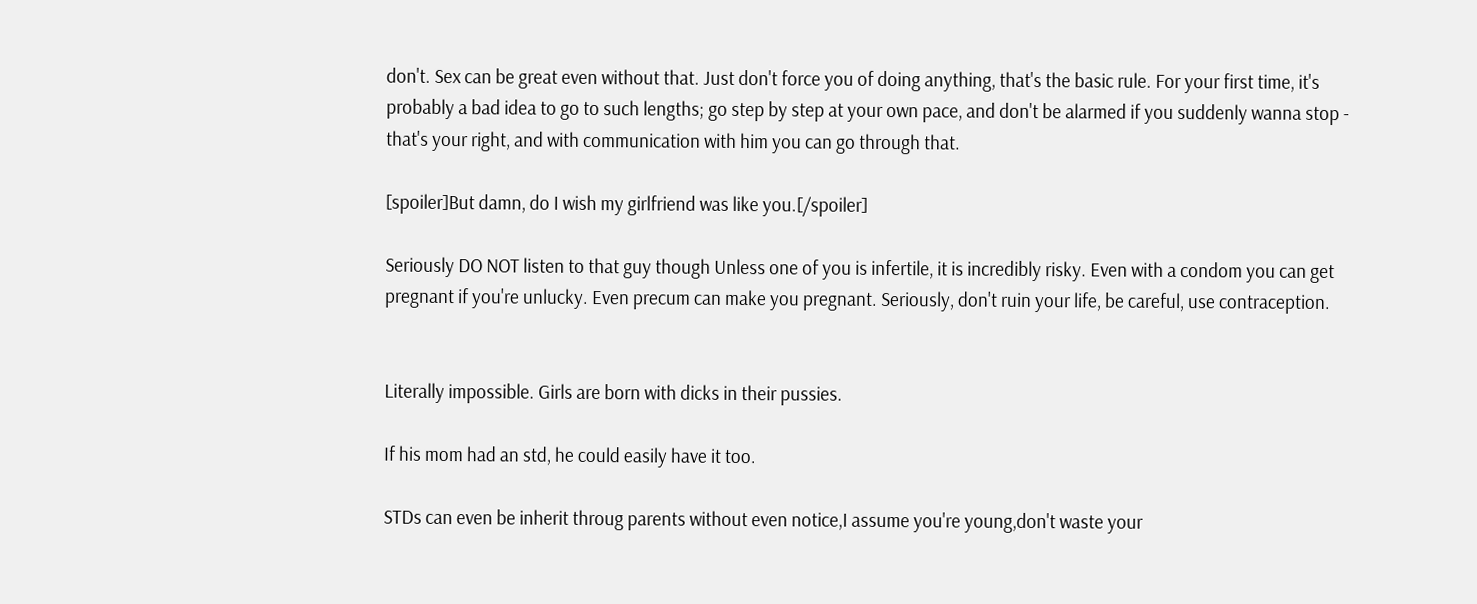don't. Sex can be great even without that. Just don't force you of doing anything, that's the basic rule. For your first time, it's probably a bad idea to go to such lengths; go step by step at your own pace, and don't be alarmed if you suddenly wanna stop - that's your right, and with communication with him you can go through that.

[spoiler]But damn, do I wish my girlfriend was like you.[/spoiler]

Seriously DO NOT listen to that guy though Unless one of you is infertile, it is incredibly risky. Even with a condom you can get pregnant if you're unlucky. Even precum can make you pregnant. Seriously, don't ruin your life, be careful, use contraception.


Literally impossible. Girls are born with dicks in their pussies.

If his mom had an std, he could easily have it too.

STDs can even be inherit throug parents without even notice,I assume you're young,don't waste your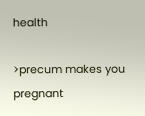health

>precum makes you pregnant